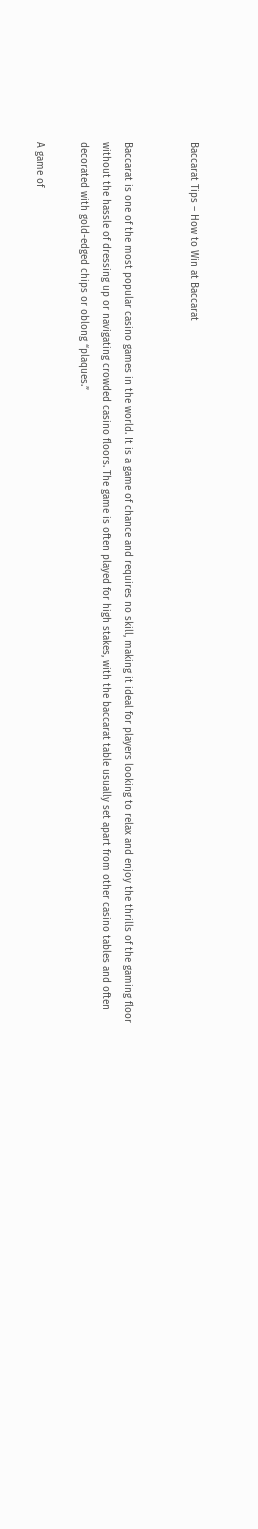Baccarat Tips – How to Win at Baccarat


Baccarat is one of the most popular casino games in the world. It is a game of chance and requires no skill, making it ideal for players looking to relax and enjoy the thrills of the gaming floor without the hassle of dressing up or navigating crowded casino floors. The game is often played for high stakes, with the baccarat table usually set apart from other casino tables and often decorated with gold-edged chips or oblong “plaques.”

A game of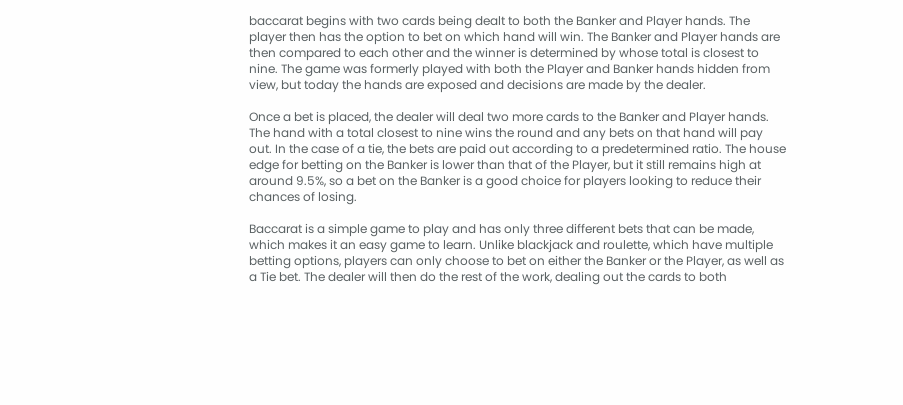baccarat begins with two cards being dealt to both the Banker and Player hands. The player then has the option to bet on which hand will win. The Banker and Player hands are then compared to each other and the winner is determined by whose total is closest to nine. The game was formerly played with both the Player and Banker hands hidden from view, but today the hands are exposed and decisions are made by the dealer.

Once a bet is placed, the dealer will deal two more cards to the Banker and Player hands. The hand with a total closest to nine wins the round and any bets on that hand will pay out. In the case of a tie, the bets are paid out according to a predetermined ratio. The house edge for betting on the Banker is lower than that of the Player, but it still remains high at around 9.5%, so a bet on the Banker is a good choice for players looking to reduce their chances of losing.

Baccarat is a simple game to play and has only three different bets that can be made, which makes it an easy game to learn. Unlike blackjack and roulette, which have multiple betting options, players can only choose to bet on either the Banker or the Player, as well as a Tie bet. The dealer will then do the rest of the work, dealing out the cards to both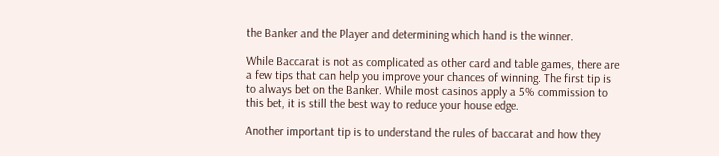the Banker and the Player and determining which hand is the winner.

While Baccarat is not as complicated as other card and table games, there are a few tips that can help you improve your chances of winning. The first tip is to always bet on the Banker. While most casinos apply a 5% commission to this bet, it is still the best way to reduce your house edge.

Another important tip is to understand the rules of baccarat and how they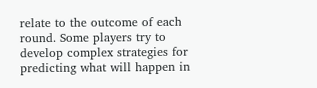relate to the outcome of each round. Some players try to develop complex strategies for predicting what will happen in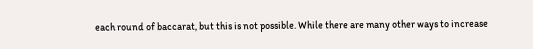each round of baccarat, but this is not possible. While there are many other ways to increase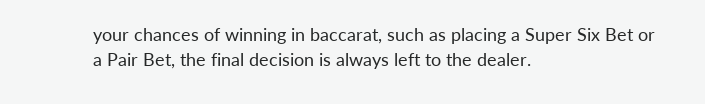your chances of winning in baccarat, such as placing a Super Six Bet or a Pair Bet, the final decision is always left to the dealer.